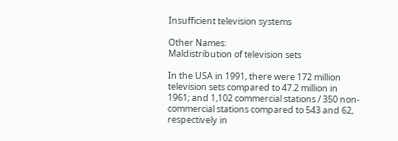Insufficient television systems

Other Names:
Maldistribution of television sets

In the USA in 1991, there were 172 million television sets compared to 47.2 million in 1961; and 1,102 commercial stations / 350 non-commercial stations compared to 543 and 62, respectively in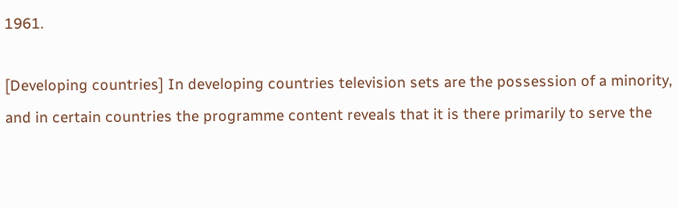1961.

[Developing countries] In developing countries television sets are the possession of a minority, and in certain countries the programme content reveals that it is there primarily to serve the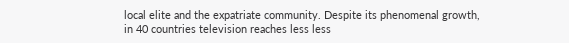local elite and the expatriate community. Despite its phenomenal growth, in 40 countries television reaches less less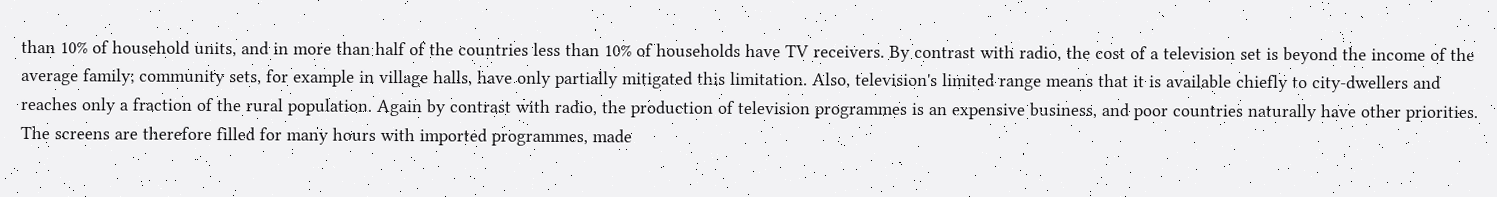than 10% of household units, and in more than half of the countries less than 10% of households have TV receivers. By contrast with radio, the cost of a television set is beyond the income of the average family; community sets, for example in village halls, have only partially mitigated this limitation. Also, television's limited range means that it is available chiefly to city-dwellers and reaches only a fraction of the rural population. Again by contrast with radio, the production of television programmes is an expensive business, and poor countries naturally have other priorities. The screens are therefore filled for many hours with imported programmes, made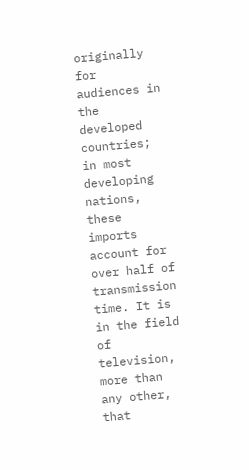originally for audiences in the developed countries; in most developing nations, these imports account for over half of transmission time. It is in the field of television, more than any other, that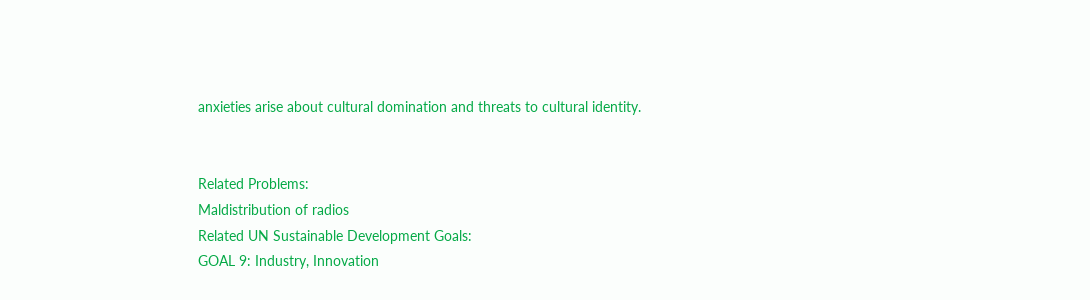anxieties arise about cultural domination and threats to cultural identity.


Related Problems:
Maldistribution of radios
Related UN Sustainable Development Goals:
GOAL 9: Industry, Innovation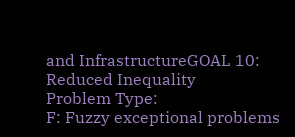and InfrastructureGOAL 10: Reduced Inequality
Problem Type:
F: Fuzzy exceptional problems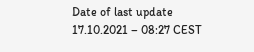Date of last update
17.10.2021 – 08:27 CEST